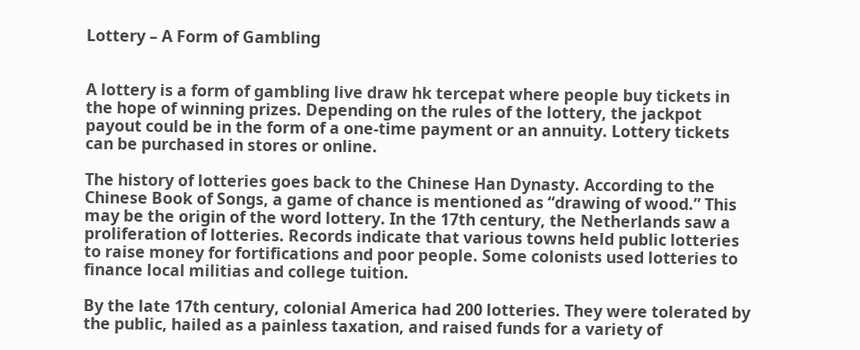Lottery – A Form of Gambling


A lottery is a form of gambling live draw hk tercepat where people buy tickets in the hope of winning prizes. Depending on the rules of the lottery, the jackpot payout could be in the form of a one-time payment or an annuity. Lottery tickets can be purchased in stores or online.

The history of lotteries goes back to the Chinese Han Dynasty. According to the Chinese Book of Songs, a game of chance is mentioned as “drawing of wood.” This may be the origin of the word lottery. In the 17th century, the Netherlands saw a proliferation of lotteries. Records indicate that various towns held public lotteries to raise money for fortifications and poor people. Some colonists used lotteries to finance local militias and college tuition.

By the late 17th century, colonial America had 200 lotteries. They were tolerated by the public, hailed as a painless taxation, and raised funds for a variety of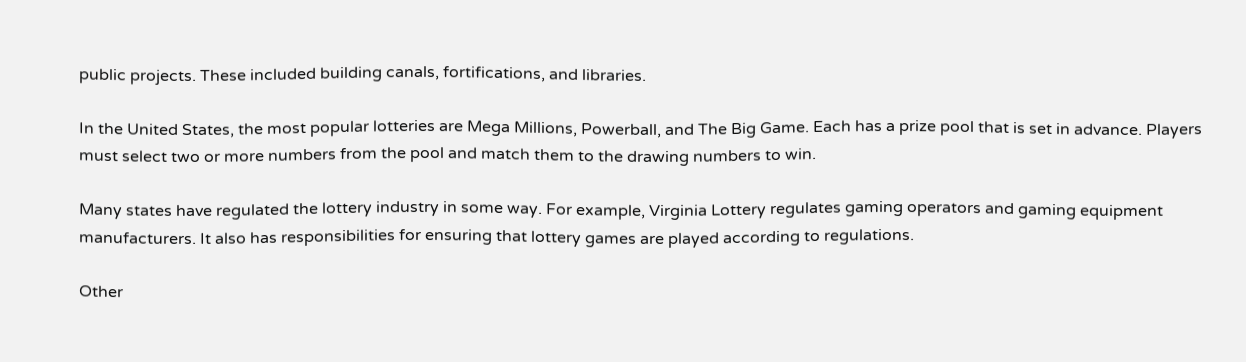public projects. These included building canals, fortifications, and libraries.

In the United States, the most popular lotteries are Mega Millions, Powerball, and The Big Game. Each has a prize pool that is set in advance. Players must select two or more numbers from the pool and match them to the drawing numbers to win.

Many states have regulated the lottery industry in some way. For example, Virginia Lottery regulates gaming operators and gaming equipment manufacturers. It also has responsibilities for ensuring that lottery games are played according to regulations.

Other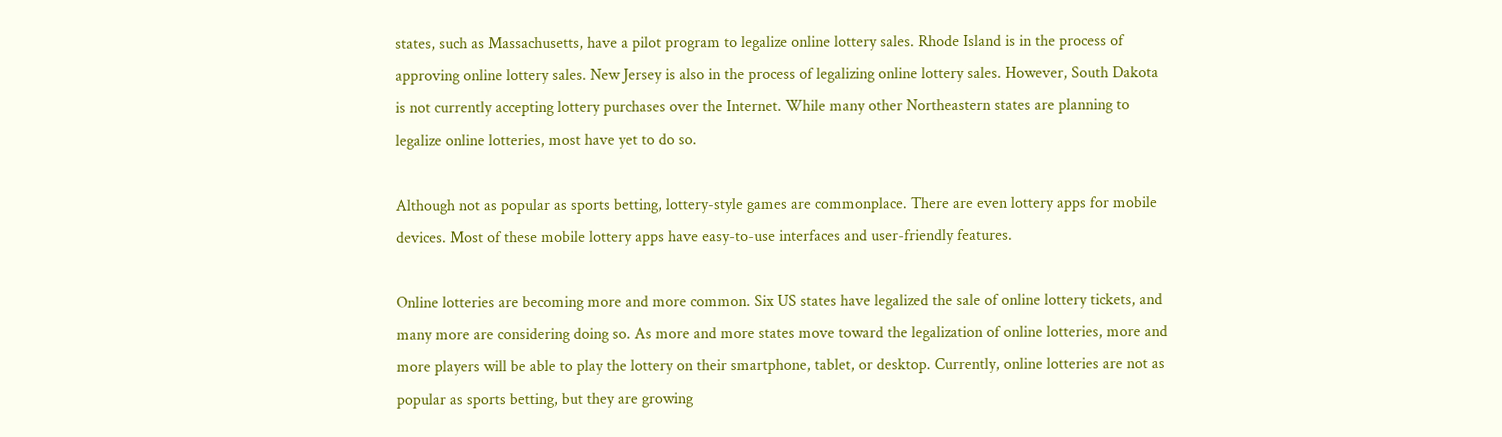states, such as Massachusetts, have a pilot program to legalize online lottery sales. Rhode Island is in the process of approving online lottery sales. New Jersey is also in the process of legalizing online lottery sales. However, South Dakota is not currently accepting lottery purchases over the Internet. While many other Northeastern states are planning to legalize online lotteries, most have yet to do so.

Although not as popular as sports betting, lottery-style games are commonplace. There are even lottery apps for mobile devices. Most of these mobile lottery apps have easy-to-use interfaces and user-friendly features.

Online lotteries are becoming more and more common. Six US states have legalized the sale of online lottery tickets, and many more are considering doing so. As more and more states move toward the legalization of online lotteries, more and more players will be able to play the lottery on their smartphone, tablet, or desktop. Currently, online lotteries are not as popular as sports betting, but they are growing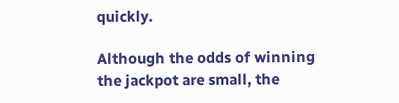quickly.

Although the odds of winning the jackpot are small, the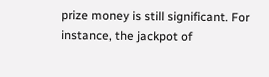prize money is still significant. For instance, the jackpot of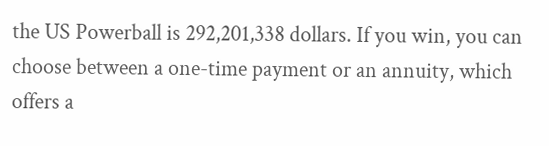the US Powerball is 292,201,338 dollars. If you win, you can choose between a one-time payment or an annuity, which offers a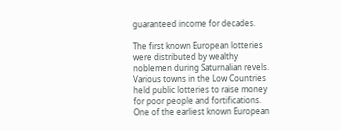guaranteed income for decades.

The first known European lotteries were distributed by wealthy noblemen during Saturnalian revels. Various towns in the Low Countries held public lotteries to raise money for poor people and fortifications. One of the earliest known European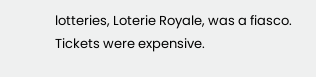lotteries, Loterie Royale, was a fiasco. Tickets were expensive.